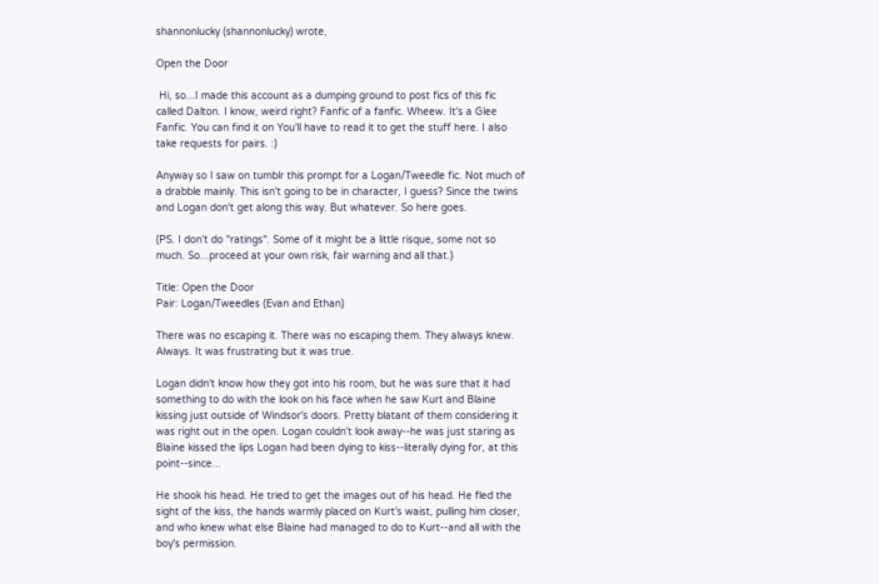shannonlucky (shannonlucky) wrote,

Open the Door

 Hi, so...I made this account as a dumping ground to post fics of this fic called Dalton. I know, weird right? Fanfic of a fanfic. Wheew. It's a Glee Fanfic. You can find it on You'll have to read it to get the stuff here. I also take requests for pairs. :)

Anyway so I saw on tumblr this prompt for a Logan/Tweedle fic. Not much of a drabble mainly. This isn't going to be in character, I guess? Since the twins and Logan don't get along this way. But whatever. So here goes.

(PS. I don't do "ratings". Some of it might be a little risque, some not so much. So...proceed at your own risk, fair warning and all that.)

Title: Open the Door
Pair: Logan/Tweedles (Evan and Ethan)

There was no escaping it. There was no escaping them. They always knew. Always. It was frustrating but it was true.

Logan didn't know how they got into his room, but he was sure that it had something to do with the look on his face when he saw Kurt and Blaine kissing just outside of Windsor's doors. Pretty blatant of them considering it was right out in the open. Logan couldn't look away--he was just staring as Blaine kissed the lips Logan had been dying to kiss--literally dying for, at this point--since...

He shook his head. He tried to get the images out of his head. He fled the sight of the kiss, the hands warmly placed on Kurt's waist, pulling him closer, and who knew what else Blaine had managed to do to Kurt--and all with the boy's permission.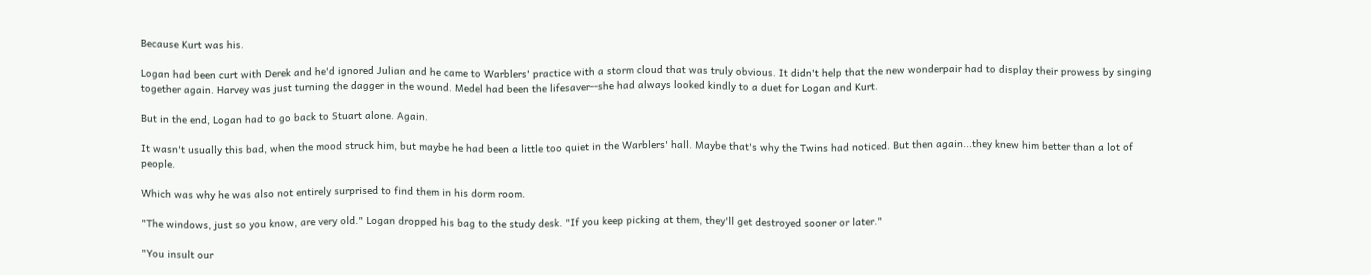Because Kurt was his.

Logan had been curt with Derek and he'd ignored Julian and he came to Warblers' practice with a storm cloud that was truly obvious. It didn't help that the new wonderpair had to display their prowess by singing together again. Harvey was just turning the dagger in the wound. Medel had been the lifesaver--she had always looked kindly to a duet for Logan and Kurt.

But in the end, Logan had to go back to Stuart alone. Again.

It wasn't usually this bad, when the mood struck him, but maybe he had been a little too quiet in the Warblers' hall. Maybe that's why the Twins had noticed. But then again...they knew him better than a lot of people.

Which was why he was also not entirely surprised to find them in his dorm room.

"The windows, just so you know, are very old." Logan dropped his bag to the study desk. "If you keep picking at them, they'll get destroyed sooner or later."

"You insult our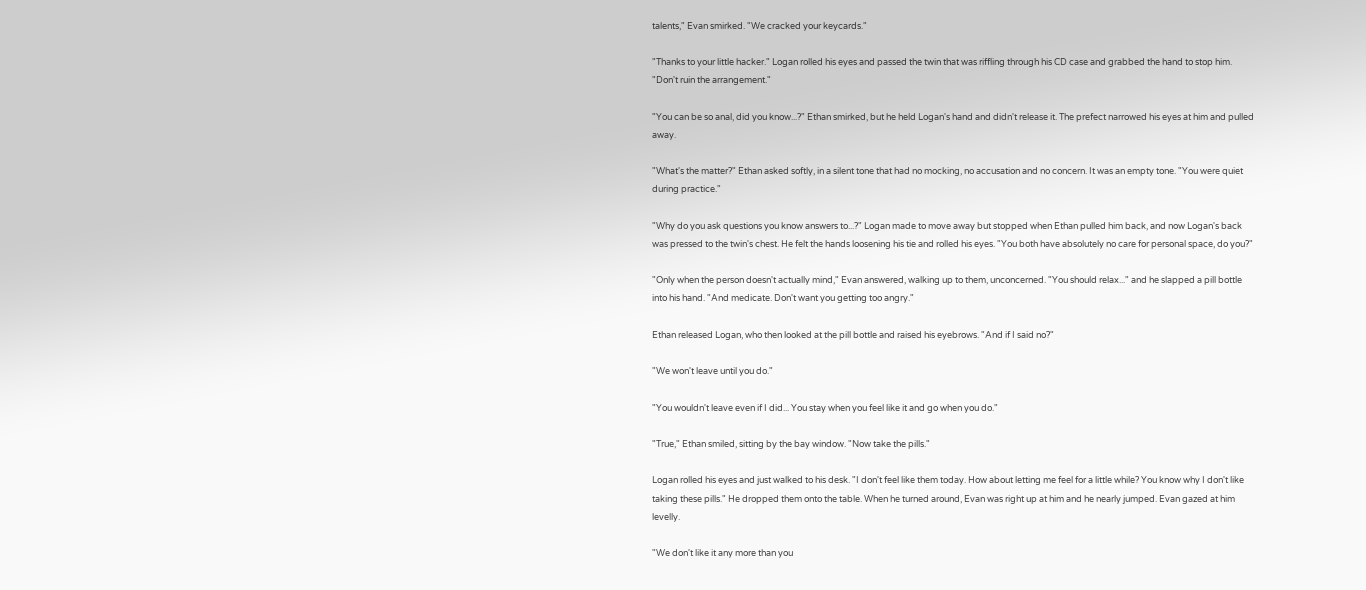talents," Evan smirked. "We cracked your keycards."

"Thanks to your little hacker." Logan rolled his eyes and passed the twin that was riffling through his CD case and grabbed the hand to stop him. "Don't ruin the arrangement."

"You can be so anal, did you know...?" Ethan smirked, but he held Logan's hand and didn't release it. The prefect narrowed his eyes at him and pulled away.

"What's the matter?" Ethan asked softly, in a silent tone that had no mocking, no accusation and no concern. It was an empty tone. "You were quiet during practice."

"Why do you ask questions you know answers to...?" Logan made to move away but stopped when Ethan pulled him back, and now Logan's back was pressed to the twin's chest. He felt the hands loosening his tie and rolled his eyes. "You both have absolutely no care for personal space, do you?"

"Only when the person doesn't actually mind," Evan answered, walking up to them, unconcerned. "You should relax..." and he slapped a pill bottle into his hand. "And medicate. Don't want you getting too angry."

Ethan released Logan, who then looked at the pill bottle and raised his eyebrows. "And if I said no?"

"We won't leave until you do."

"You wouldn't leave even if I did... You stay when you feel like it and go when you do."

"True," Ethan smiled, sitting by the bay window. "Now take the pills."

Logan rolled his eyes and just walked to his desk. "I don't feel like them today. How about letting me feel for a little while? You know why I don't like taking these pills." He dropped them onto the table. When he turned around, Evan was right up at him and he nearly jumped. Evan gazed at him levelly.

"We don't like it any more than you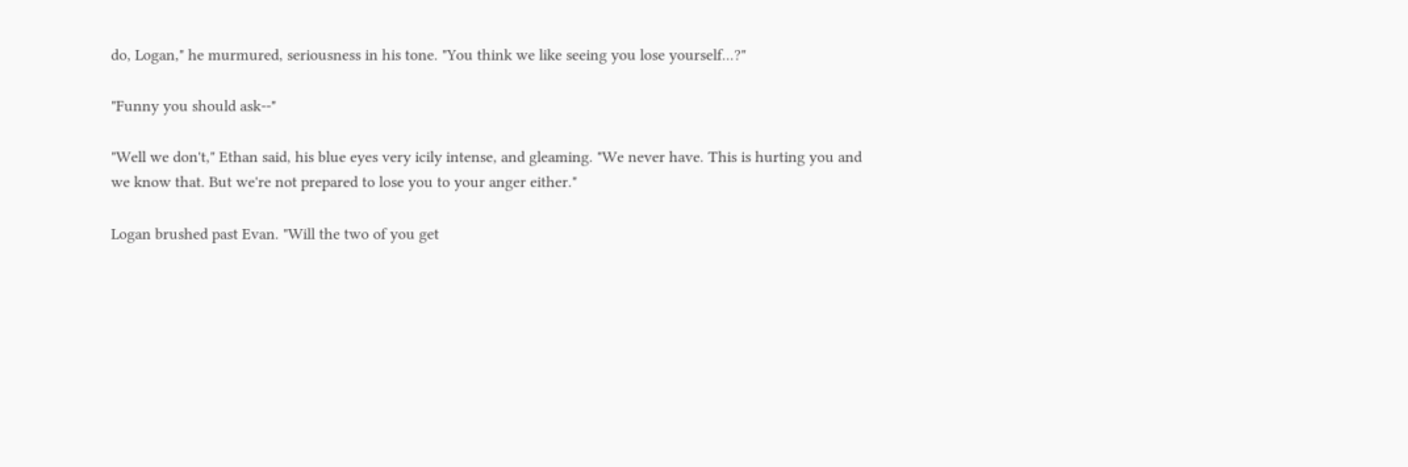do, Logan," he murmured, seriousness in his tone. "You think we like seeing you lose yourself...?"

"Funny you should ask--"

"Well we don't," Ethan said, his blue eyes very icily intense, and gleaming. "We never have. This is hurting you and we know that. But we're not prepared to lose you to your anger either."

Logan brushed past Evan. "Will the two of you get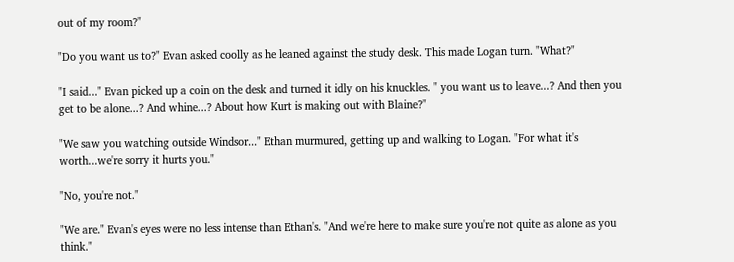out of my room?"

"Do you want us to?" Evan asked coolly as he leaned against the study desk. This made Logan turn. "What?"

"I said..." Evan picked up a coin on the desk and turned it idly on his knuckles. " you want us to leave...? And then you get to be alone...? And whine...? About how Kurt is making out with Blaine?"

"We saw you watching outside Windsor..." Ethan murmured, getting up and walking to Logan. "For what it's worth...we're sorry it hurts you."

"No, you're not."

"We are." Evan's eyes were no less intense than Ethan's. "And we're here to make sure you're not quite as alone as you think."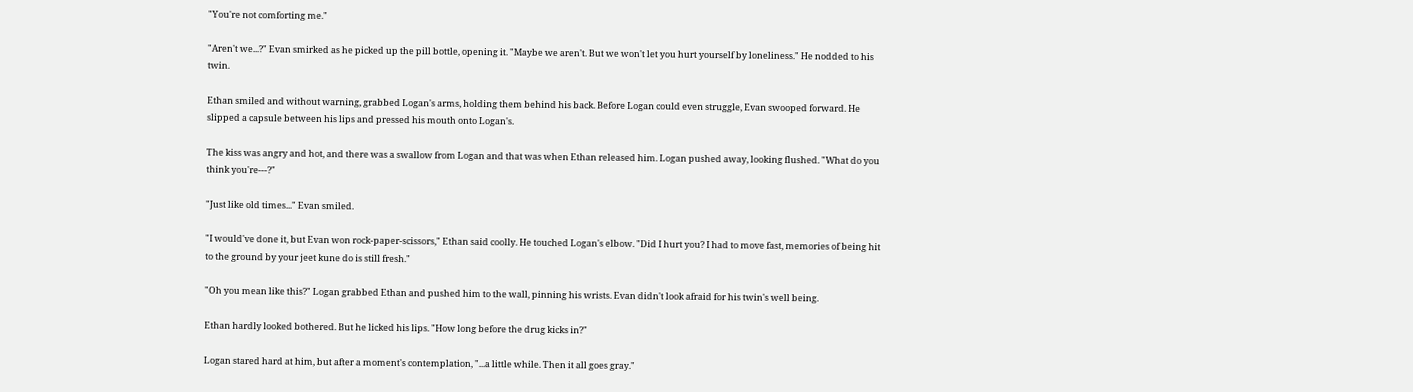"You're not comforting me."

"Aren't we...?" Evan smirked as he picked up the pill bottle, opening it. "Maybe we aren't. But we won't let you hurt yourself by loneliness." He nodded to his twin.

Ethan smiled and without warning, grabbed Logan's arms, holding them behind his back. Before Logan could even struggle, Evan swooped forward. He slipped a capsule between his lips and pressed his mouth onto Logan's.

The kiss was angry and hot, and there was a swallow from Logan and that was when Ethan released him. Logan pushed away, looking flushed. "What do you think you're---?"

"Just like old times..." Evan smiled.

"I would've done it, but Evan won rock-paper-scissors," Ethan said coolly. He touched Logan's elbow. "Did I hurt you? I had to move fast, memories of being hit to the ground by your jeet kune do is still fresh."

"Oh you mean like this?" Logan grabbed Ethan and pushed him to the wall, pinning his wrists. Evan didn't look afraid for his twin's well being.

Ethan hardly looked bothered. But he licked his lips. "How long before the drug kicks in?"

Logan stared hard at him, but after a moment's contemplation, "...a little while. Then it all goes gray."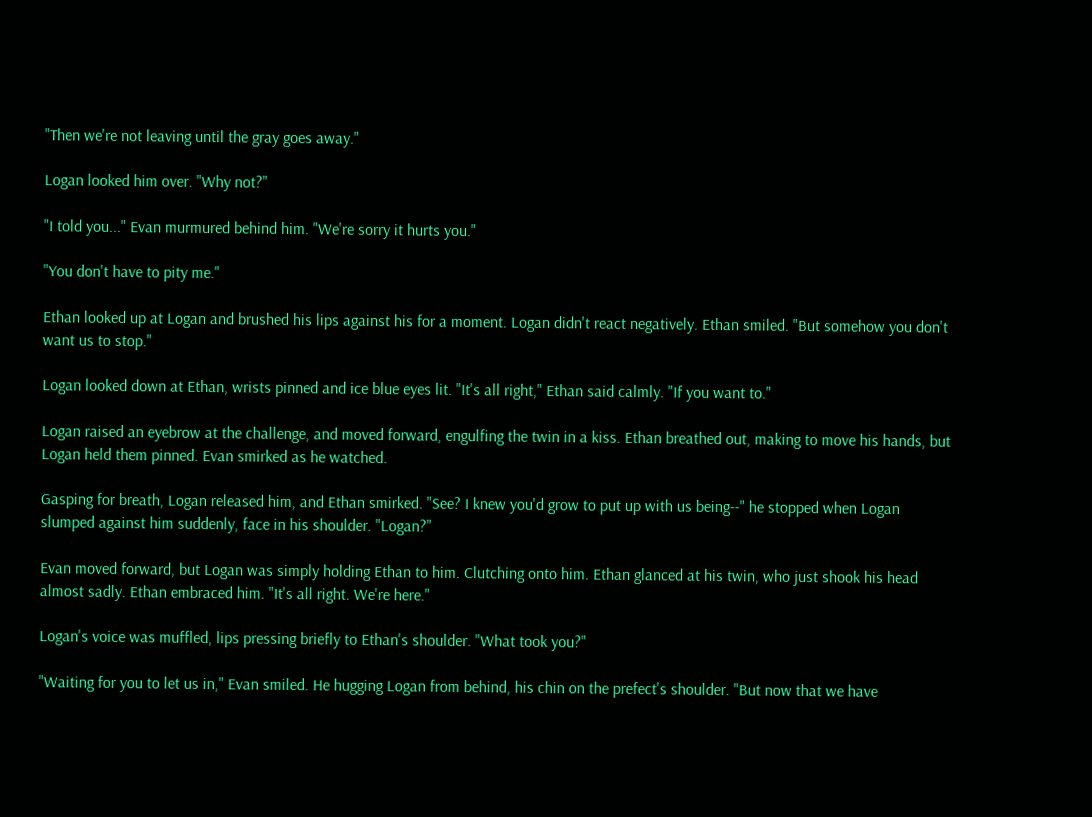"Then we're not leaving until the gray goes away."

Logan looked him over. "Why not?"

"I told you..." Evan murmured behind him. "We're sorry it hurts you."

"You don't have to pity me."

Ethan looked up at Logan and brushed his lips against his for a moment. Logan didn't react negatively. Ethan smiled. "But somehow you don't want us to stop."

Logan looked down at Ethan, wrists pinned and ice blue eyes lit. "It's all right," Ethan said calmly. "If you want to."

Logan raised an eyebrow at the challenge, and moved forward, engulfing the twin in a kiss. Ethan breathed out, making to move his hands, but Logan held them pinned. Evan smirked as he watched.

Gasping for breath, Logan released him, and Ethan smirked. "See? I knew you'd grow to put up with us being--" he stopped when Logan slumped against him suddenly, face in his shoulder. "Logan?"

Evan moved forward, but Logan was simply holding Ethan to him. Clutching onto him. Ethan glanced at his twin, who just shook his head almost sadly. Ethan embraced him. "It's all right. We're here."

Logan's voice was muffled, lips pressing briefly to Ethan's shoulder. "What took you?"

"Waiting for you to let us in," Evan smiled. He hugging Logan from behind, his chin on the prefect's shoulder. "But now that we have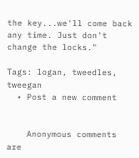the key...we'll come back any time. Just don't change the locks."

Tags: logan, tweedles, tweegan
  • Post a new comment


    Anonymous comments are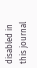disabled in this journal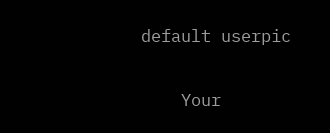default userpic

    Your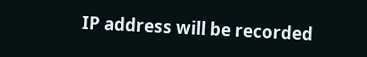IP address will be recorded